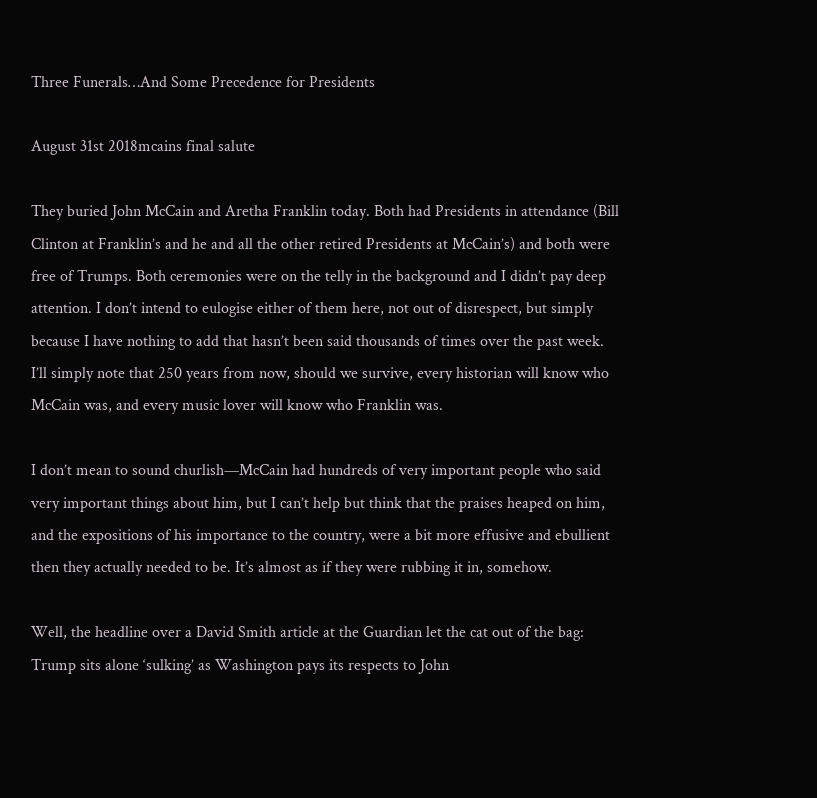Three Funerals…And Some Precedence for Presidents

August 31st 2018mcains final salute

They buried John McCain and Aretha Franklin today. Both had Presidents in attendance (Bill Clinton at Franklin’s and he and all the other retired Presidents at McCain’s) and both were free of Trumps. Both ceremonies were on the telly in the background and I didn’t pay deep attention. I don’t intend to eulogise either of them here, not out of disrespect, but simply because I have nothing to add that hasn’t been said thousands of times over the past week. I’ll simply note that 250 years from now, should we survive, every historian will know who McCain was, and every music lover will know who Franklin was.

I don’t mean to sound churlish—McCain had hundreds of very important people who said very important things about him, but I can’t help but think that the praises heaped on him, and the expositions of his importance to the country, were a bit more effusive and ebullient then they actually needed to be. It’s almost as if they were rubbing it in, somehow.

Well, the headline over a David Smith article at the Guardian let the cat out of the bag: Trump sits alone ‘sulking’ as Washington pays its respects to John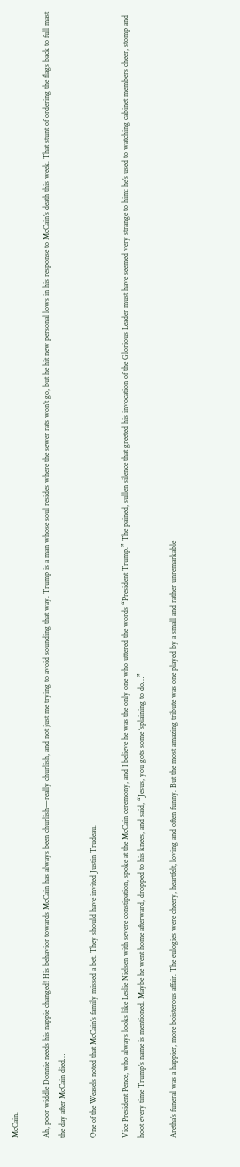McCain.

Ah, poor widdle Donnie needs his nappie changed! His behavior towards McCain has always been churlish—really churlish, and not just me trying to avoid sounding that way. Trump is a man whose soul resides where the sewer rats won’t go, but he hit new personal lows in his response to McCain’s death this week. That stunt of ordering the flags back to full mast the day after McCain died…

One of the Weasels noted that McCain’s family missed a bet. They should have invited Justin Trudeau.

Vice President Pence, who always looks like Leslie Nielsen with severe constipation, spoke at the McCain ceremony, and I believe he was the only one who uttered the words “President Trump.” The pained, sullen silence that greeted his invocation of the Glorious Leader must have seemed very strange to him: he’s used to watching cabinet members cheer, stomp and hoot every time Trump’s name is mentioned. Maybe he went home afterward, dropped to his knees, and said, “Jesus, you gots some ‘splaining to do…”

Aretha’s funeral was a happier, more boisterous affair. The eulogies were cheery, heartfelt, loving and often funny. But the most amazing tribute was one played by a small and rather unremarkable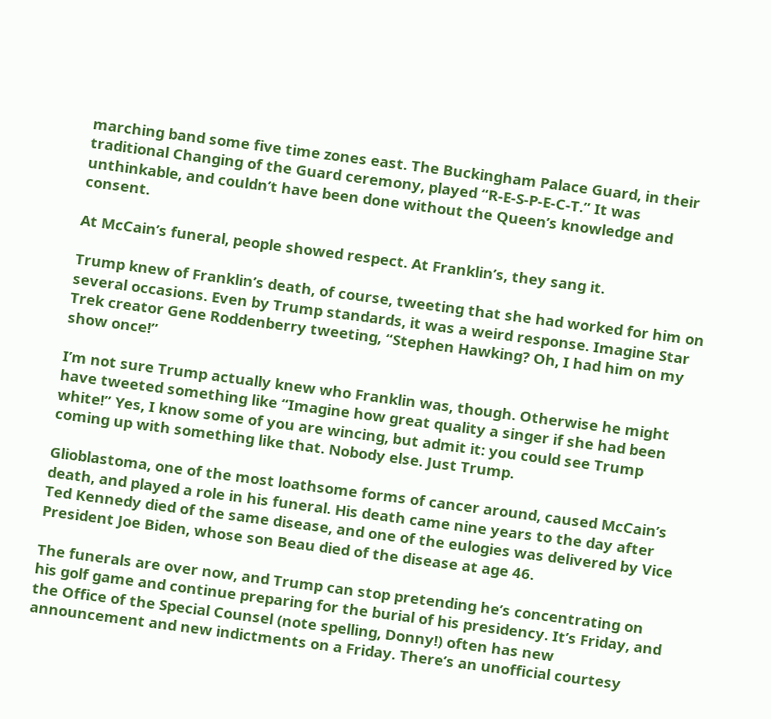marching band some five time zones east. The Buckingham Palace Guard, in their traditional Changing of the Guard ceremony, played “R-E-S-P-E-C-T.” It was unthinkable, and couldn’t have been done without the Queen’s knowledge and consent.

At McCain’s funeral, people showed respect. At Franklin’s, they sang it.

Trump knew of Franklin’s death, of course, tweeting that she had worked for him on several occasions. Even by Trump standards, it was a weird response. Imagine Star Trek creator Gene Roddenberry tweeting, “Stephen Hawking? Oh, I had him on my show once!”

I’m not sure Trump actually knew who Franklin was, though. Otherwise he might have tweeted something like “Imagine how great quality a singer if she had been white!” Yes, I know some of you are wincing, but admit it: you could see Trump coming up with something like that. Nobody else. Just Trump.

Glioblastoma, one of the most loathsome forms of cancer around, caused McCain’s death, and played a role in his funeral. His death came nine years to the day after Ted Kennedy died of the same disease, and one of the eulogies was delivered by Vice President Joe Biden, whose son Beau died of the disease at age 46.

The funerals are over now, and Trump can stop pretending he’s concentrating on his golf game and continue preparing for the burial of his presidency. It’s Friday, and the Office of the Special Counsel (note spelling, Donny!) often has new announcement and new indictments on a Friday. There’s an unofficial courtesy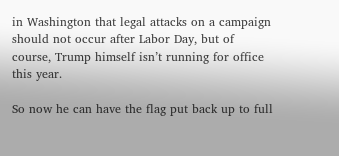in Washington that legal attacks on a campaign should not occur after Labor Day, but of course, Trump himself isn’t running for office this year.

So now he can have the flag put back up to full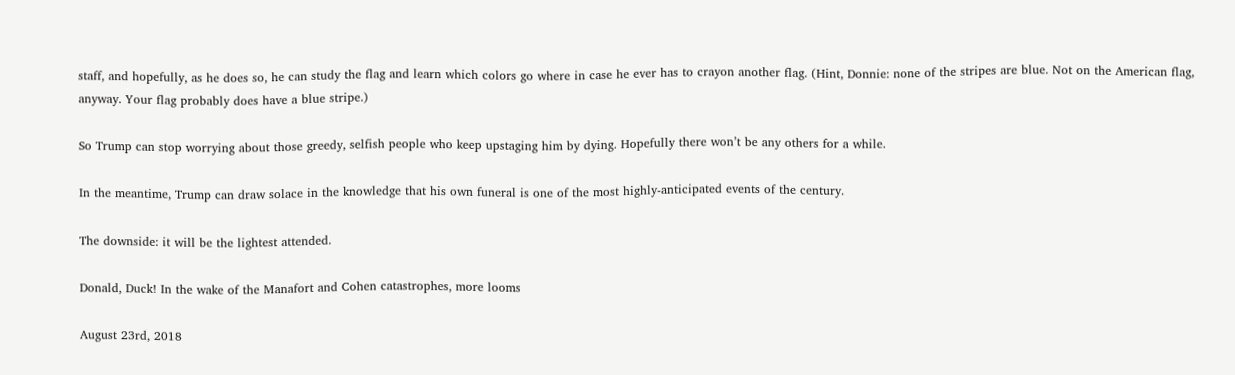staff, and hopefully, as he does so, he can study the flag and learn which colors go where in case he ever has to crayon another flag. (Hint, Donnie: none of the stripes are blue. Not on the American flag, anyway. Your flag probably does have a blue stripe.)

So Trump can stop worrying about those greedy, selfish people who keep upstaging him by dying. Hopefully there won’t be any others for a while.

In the meantime, Trump can draw solace in the knowledge that his own funeral is one of the most highly-anticipated events of the century.

The downside: it will be the lightest attended.

Donald, Duck! In the wake of the Manafort and Cohen catastrophes, more looms

August 23rd, 2018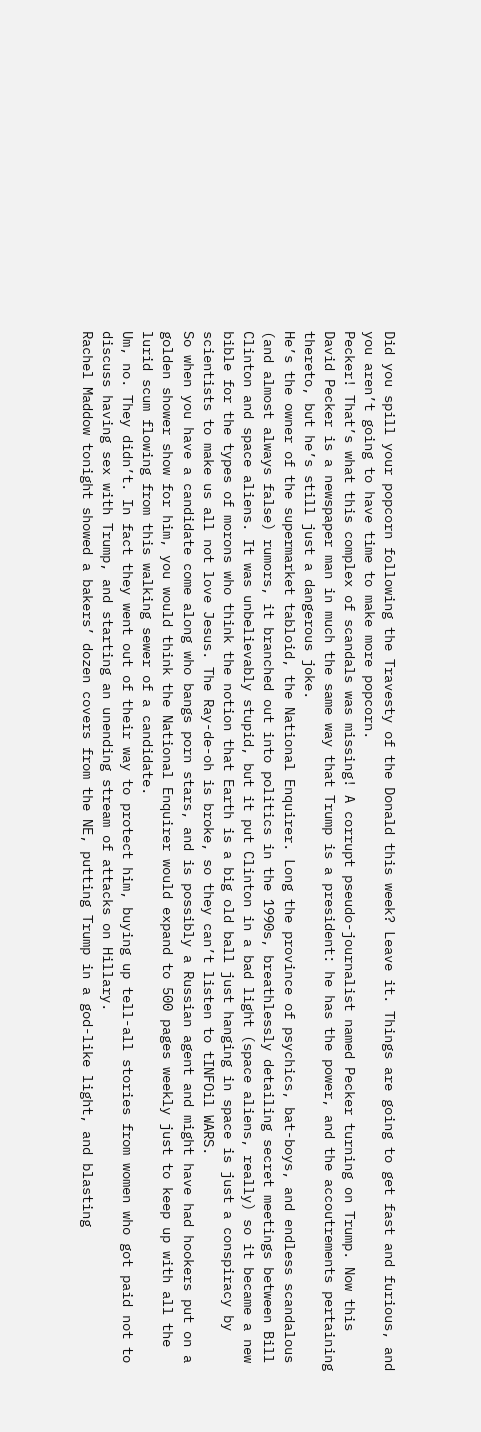Did you spill your popcorn following the Travesty of the Donald this week? Leave it. Things are going to get fast and furious, and you aren’t going to have time to make more popcorn.
Pecker! That’s what this complex of scandals was missing! A corrupt pseudo-journalist named Pecker turning on Trump. Now this David Pecker is a newspaper man in much the same way that Trump is a president: he has the power, and the accoutrements pertaining thereto, but he’s still just a dangerous joke.
He’s the owner of the supermarket tabloid, the National Enquirer. Long the province of psychics, bat-boys, and endless scandalous (and almost always false) rumors, it branched out into politics in the 1990s, breathlessly detailing secret meetings between Bill Clinton and space aliens. It was unbelievably stupid, but it put Clinton in a bad light (space aliens, really) so it became a new bible for the types of morons who think the notion that Earth is a big old ball just hanging in space is just a conspiracy by scientists to make us all not love Jesus. The Ray-de-oh is broke, so they can’t listen to tINFOil WARS.
So when you have a candidate come along who bangs porn stars, and is possibly a Russian agent and might have had hookers put on a golden shower show for him, you would think the National Enquirer would expand to 500 pages weekly just to keep up with all the lurid scum flowing from this walking sewer of a candidate.
Um, no. They didn’t. In fact they went out of their way to protect him, buying up tell-all stories from women who got paid not to discuss having sex with Trump, and starting an unending stream of attacks on Hillary.
Rachel Maddow tonight showed a bakers’ dozen covers from the NE, putting Trump in a god-like light, and blasting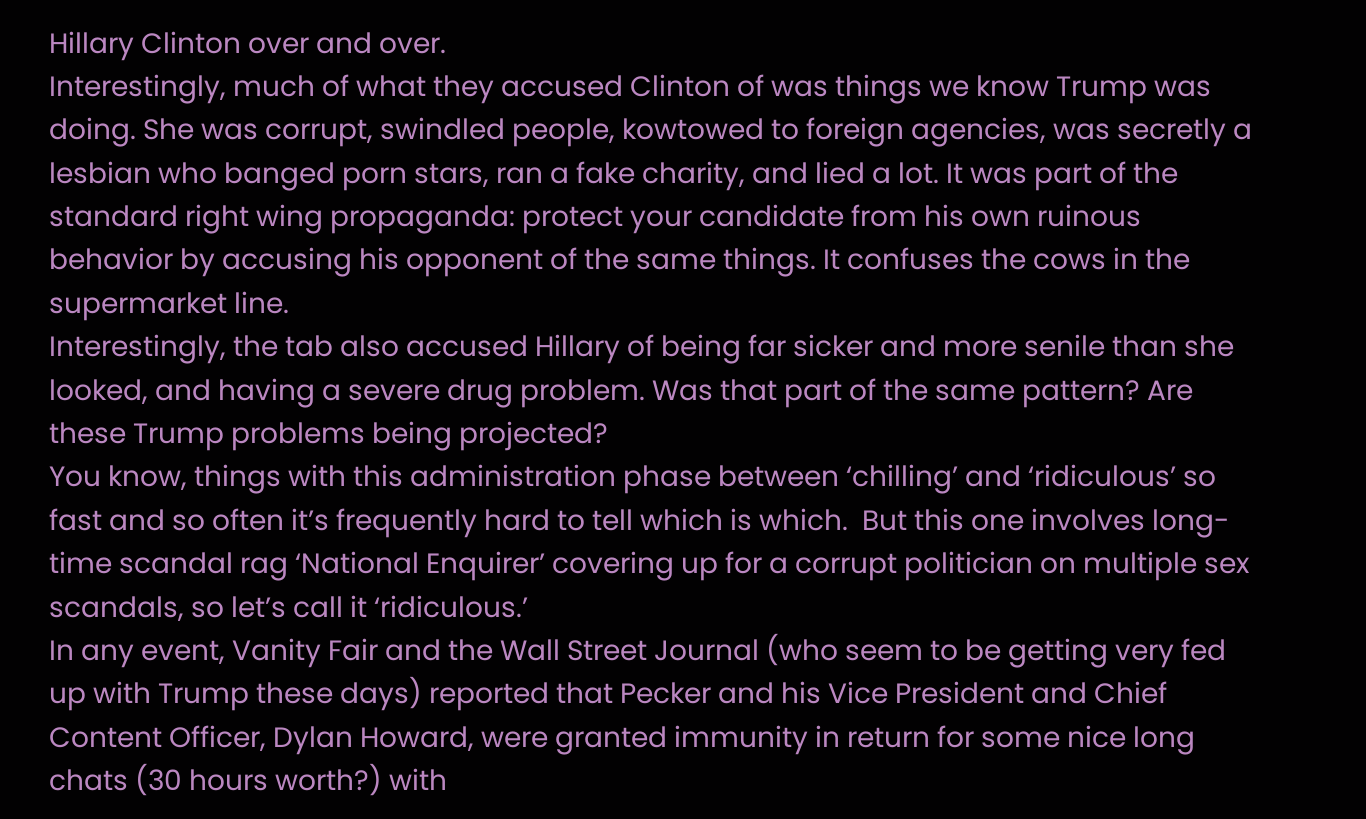Hillary Clinton over and over.
Interestingly, much of what they accused Clinton of was things we know Trump was doing. She was corrupt, swindled people, kowtowed to foreign agencies, was secretly a lesbian who banged porn stars, ran a fake charity, and lied a lot. It was part of the standard right wing propaganda: protect your candidate from his own ruinous behavior by accusing his opponent of the same things. It confuses the cows in the supermarket line.
Interestingly, the tab also accused Hillary of being far sicker and more senile than she looked, and having a severe drug problem. Was that part of the same pattern? Are these Trump problems being projected?
You know, things with this administration phase between ‘chilling’ and ‘ridiculous’ so fast and so often it’s frequently hard to tell which is which.  But this one involves long-time scandal rag ‘National Enquirer’ covering up for a corrupt politician on multiple sex scandals, so let’s call it ‘ridiculous.’
In any event, Vanity Fair and the Wall Street Journal (who seem to be getting very fed up with Trump these days) reported that Pecker and his Vice President and Chief Content Officer, Dylan Howard, were granted immunity in return for some nice long chats (30 hours worth?) with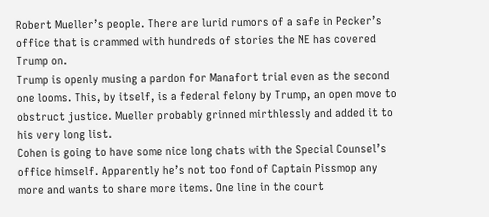Robert Mueller’s people. There are lurid rumors of a safe in Pecker’s office that is crammed with hundreds of stories the NE has covered Trump on.
Trump is openly musing a pardon for Manafort trial even as the second one looms. This, by itself, is a federal felony by Trump, an open move to obstruct justice. Mueller probably grinned mirthlessly and added it to his very long list.
Cohen is going to have some nice long chats with the Special Counsel’s office himself. Apparently he’s not too fond of Captain Pissmop any more and wants to share more items. One line in the court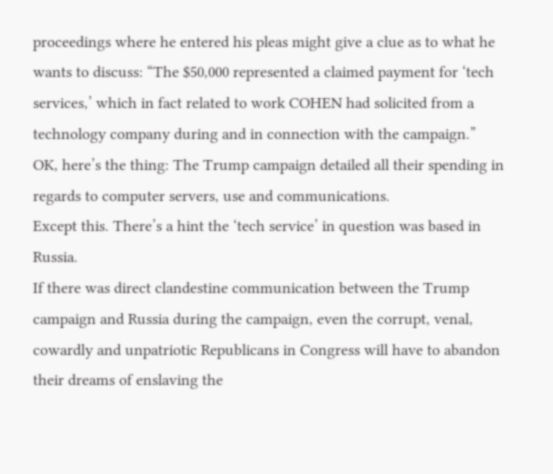proceedings where he entered his pleas might give a clue as to what he wants to discuss: “The $50,000 represented a claimed payment for ‘tech services,’ which in fact related to work COHEN had solicited from a technology company during and in connection with the campaign.”
OK, here’s the thing: The Trump campaign detailed all their spending in regards to computer servers, use and communications.
Except this. There’s a hint the ‘tech service’ in question was based in Russia.
If there was direct clandestine communication between the Trump campaign and Russia during the campaign, even the corrupt, venal, cowardly and unpatriotic Republicans in Congress will have to abandon their dreams of enslaving the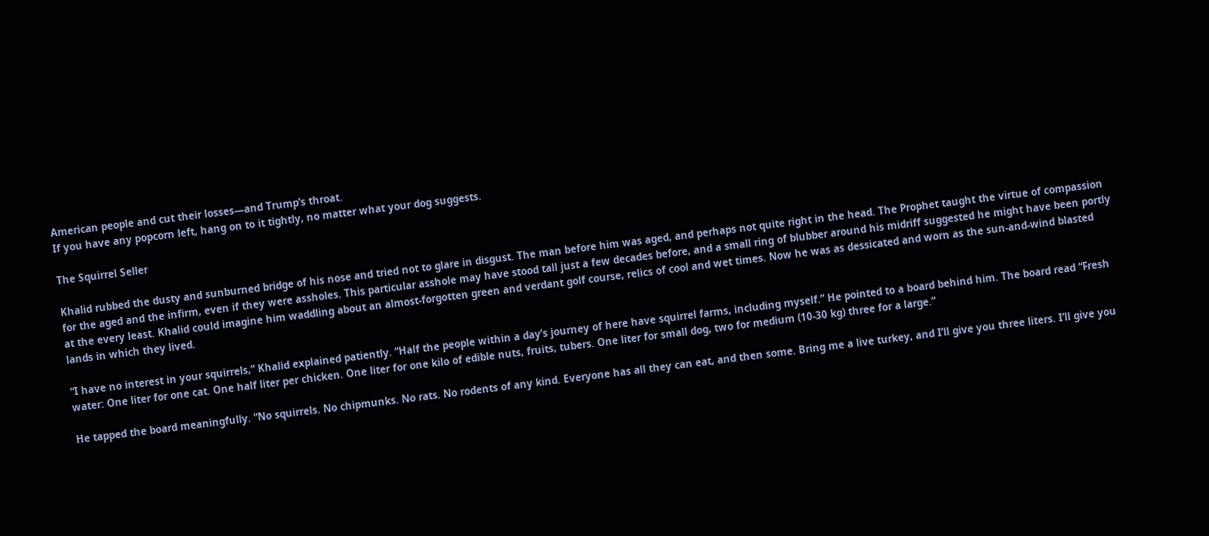American people and cut their losses—and Trump’s throat.
If you have any popcorn left, hang on to it tightly, no matter what your dog suggests.

The Squirrel Seller

Khalid rubbed the dusty and sunburned bridge of his nose and tried not to glare in disgust. The man before him was aged, and perhaps not quite right in the head. The Prophet taught the virtue of compassion for the aged and the infirm, even if they were assholes. This particular asshole may have stood tall just a few decades before, and a small ring of blubber around his midriff suggested he might have been portly at the every least. Khalid could imagine him waddling about an almost-forgotten green and verdant golf course, relics of cool and wet times. Now he was as dessicated and worn as the sun-and-wind blasted lands in which they lived.

“I have no interest in your squirrels,” Khalid explained patiently. “Half the people within a day’s journey of here have squirrel farms, including myself.” He pointed to a board behind him. The board read “Fresh water: One liter for one cat. One half liter per chicken. One liter for one kilo of edible nuts, fruits, tubers. One liter for small dog, two for medium (10-30 kg) three for a large.”

He tapped the board meaningfully. “No squirrels. No chipmunks. No rats. No rodents of any kind. Everyone has all they can eat, and then some. Bring me a live turkey, and I’ll give you three liters. I’ll give you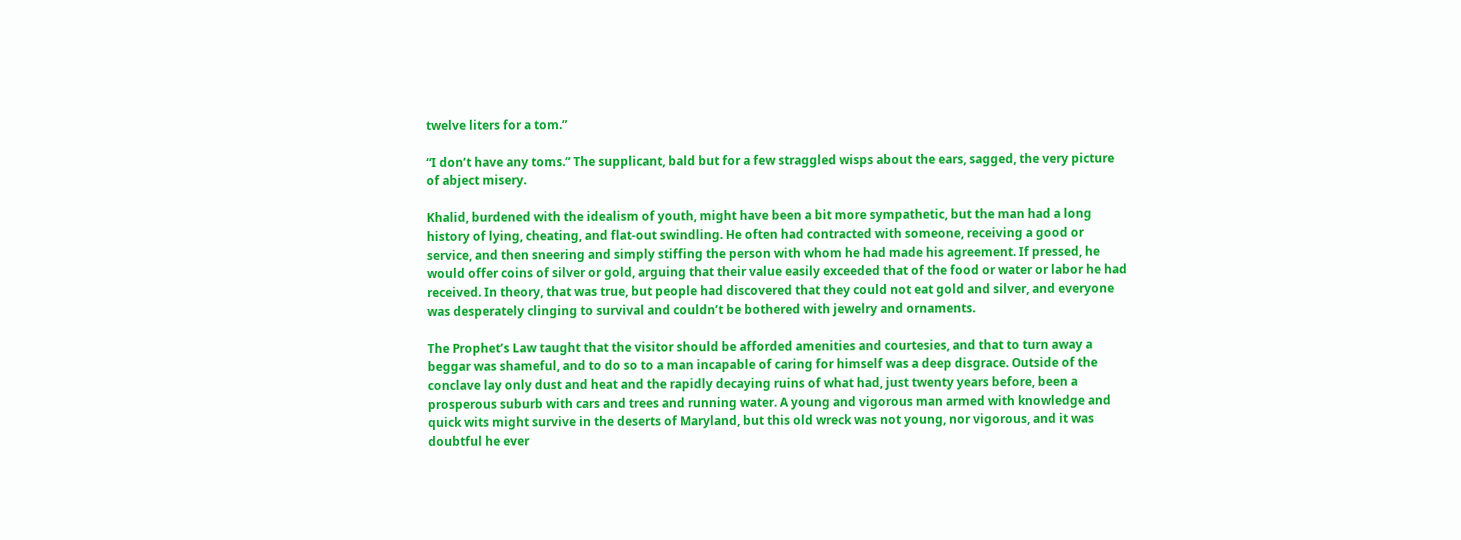twelve liters for a tom.”

“I don’t have any toms.” The supplicant, bald but for a few straggled wisps about the ears, sagged, the very picture of abject misery.

Khalid, burdened with the idealism of youth, might have been a bit more sympathetic, but the man had a long history of lying, cheating, and flat-out swindling. He often had contracted with someone, receiving a good or service, and then sneering and simply stiffing the person with whom he had made his agreement. If pressed, he would offer coins of silver or gold, arguing that their value easily exceeded that of the food or water or labor he had received. In theory, that was true, but people had discovered that they could not eat gold and silver, and everyone was desperately clinging to survival and couldn’t be bothered with jewelry and ornaments.

The Prophet’s Law taught that the visitor should be afforded amenities and courtesies, and that to turn away a beggar was shameful, and to do so to a man incapable of caring for himself was a deep disgrace. Outside of the conclave lay only dust and heat and the rapidly decaying ruins of what had, just twenty years before, been a prosperous suburb with cars and trees and running water. A young and vigorous man armed with knowledge and quick wits might survive in the deserts of Maryland, but this old wreck was not young, nor vigorous, and it was doubtful he ever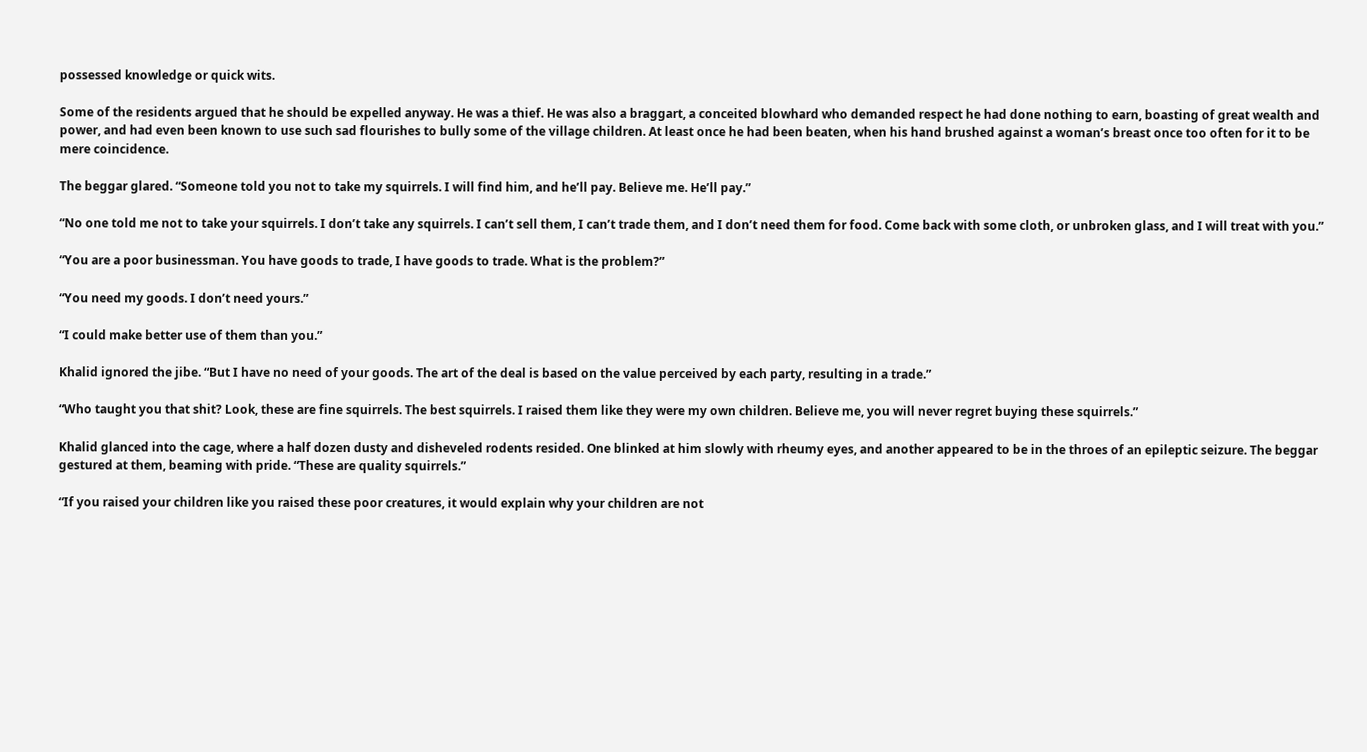possessed knowledge or quick wits.

Some of the residents argued that he should be expelled anyway. He was a thief. He was also a braggart, a conceited blowhard who demanded respect he had done nothing to earn, boasting of great wealth and power, and had even been known to use such sad flourishes to bully some of the village children. At least once he had been beaten, when his hand brushed against a woman’s breast once too often for it to be mere coincidence.

The beggar glared. “Someone told you not to take my squirrels. I will find him, and he’ll pay. Believe me. He’ll pay.”

“No one told me not to take your squirrels. I don’t take any squirrels. I can’t sell them, I can’t trade them, and I don’t need them for food. Come back with some cloth, or unbroken glass, and I will treat with you.”

“You are a poor businessman. You have goods to trade, I have goods to trade. What is the problem?”

“You need my goods. I don’t need yours.”

“I could make better use of them than you.”

Khalid ignored the jibe. “But I have no need of your goods. The art of the deal is based on the value perceived by each party, resulting in a trade.”

“Who taught you that shit? Look, these are fine squirrels. The best squirrels. I raised them like they were my own children. Believe me, you will never regret buying these squirrels.”

Khalid glanced into the cage, where a half dozen dusty and disheveled rodents resided. One blinked at him slowly with rheumy eyes, and another appeared to be in the throes of an epileptic seizure. The beggar gestured at them, beaming with pride. “These are quality squirrels.”

“If you raised your children like you raised these poor creatures, it would explain why your children are not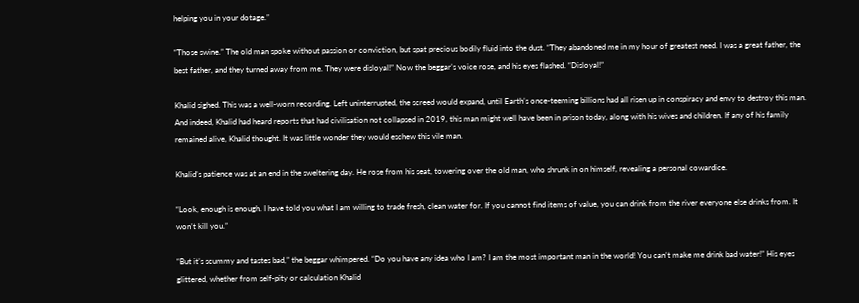helping you in your dotage.”

“Those swine.” The old man spoke without passion or conviction, but spat precious bodily fluid into the dust. “They abandoned me in my hour of greatest need. I was a great father, the best father, and they turned away from me. They were disloyal!” Now the beggar’s voice rose, and his eyes flashed. “Disloyal!”

Khalid sighed. This was a well-worn recording. Left uninterrupted, the screed would expand, until Earth’s once-teeming billions had all risen up in conspiracy and envy to destroy this man. And indeed, Khalid had heard reports that had civilisation not collapsed in 2019, this man might well have been in prison today, along with his wives and children. If any of his family remained alive, Khalid thought. It was little wonder they would eschew this vile man.

Khalid’s patience was at an end in the sweltering day. He rose from his seat, towering over the old man, who shrunk in on himself, revealing a personal cowardice.

“Look, enough is enough. I have told you what I am willing to trade fresh, clean water for. If you cannot find items of value, you can drink from the river everyone else drinks from. It won’t kill you.”

“But it’s scummy and tastes bad,” the beggar whimpered. “Do you have any idea who I am? I am the most important man in the world! You can’t make me drink bad water!” His eyes glittered, whether from self-pity or calculation Khalid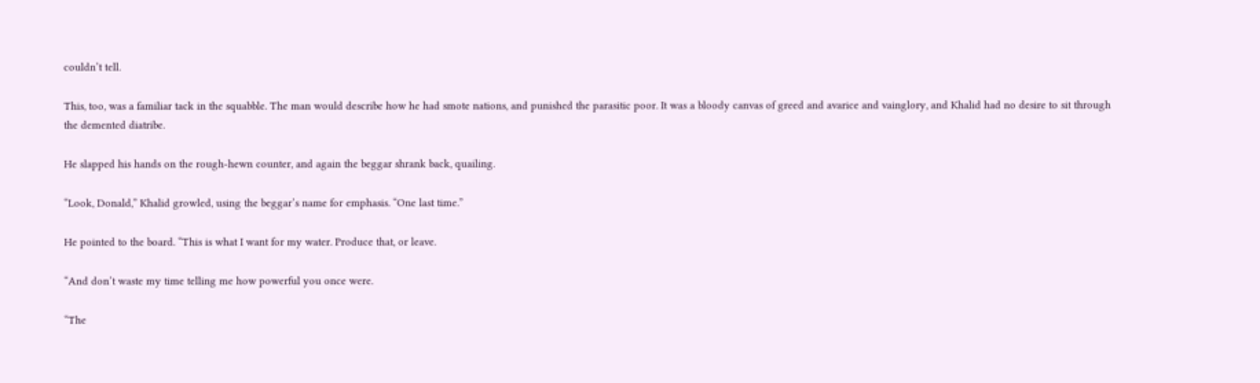couldn’t tell.

This, too, was a familiar tack in the squabble. The man would describe how he had smote nations, and punished the parasitic poor. It was a bloody canvas of greed and avarice and vainglory, and Khalid had no desire to sit through the demented diatribe.

He slapped his hands on the rough-hewn counter, and again the beggar shrank back, quailing.

“Look, Donald,” Khalid growled, using the beggar’s name for emphasis. “One last time.”

He pointed to the board. “This is what I want for my water. Produce that, or leave.

“And don’t waste my time telling me how powerful you once were.

“The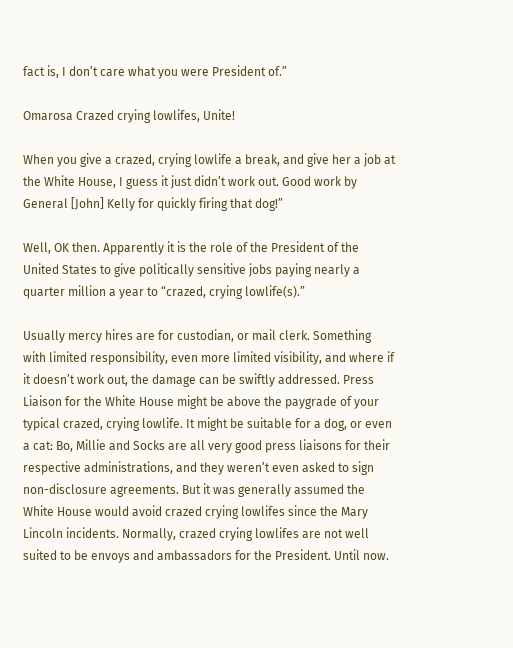fact is, I don’t care what you were President of.”

Omarosa Crazed crying lowlifes, Unite!

When you give a crazed, crying lowlife a break, and give her a job at the White House, I guess it just didn’t work out. Good work by General [John] Kelly for quickly firing that dog!”

Well, OK then. Apparently it is the role of the President of the United States to give politically sensitive jobs paying nearly a quarter million a year to “crazed, crying lowlife(s).”

Usually mercy hires are for custodian, or mail clerk. Something with limited responsibility, even more limited visibility, and where if it doesn’t work out, the damage can be swiftly addressed. Press Liaison for the White House might be above the paygrade of your typical crazed, crying lowlife. It might be suitable for a dog, or even a cat: Bo, Millie and Socks are all very good press liaisons for their respective administrations, and they weren’t even asked to sign non-disclosure agreements. But it was generally assumed the White House would avoid crazed crying lowlifes since the Mary Lincoln incidents. Normally, crazed crying lowlifes are not well suited to be envoys and ambassadors for the President. Until now.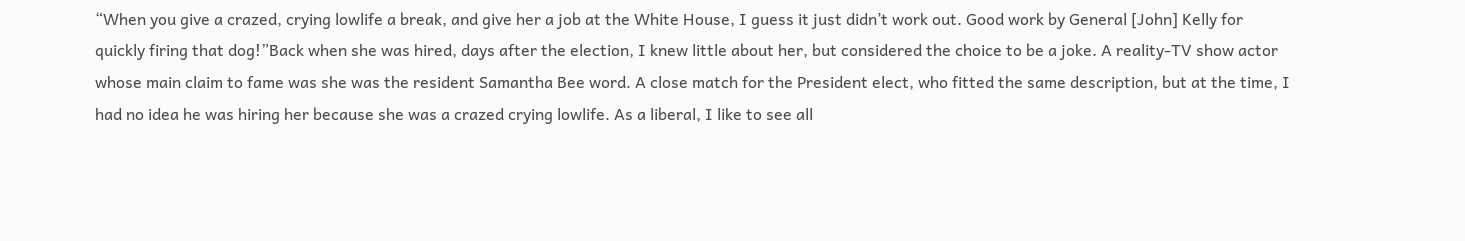“When you give a crazed, crying lowlife a break, and give her a job at the White House, I guess it just didn’t work out. Good work by General [John] Kelly for quickly firing that dog!”Back when she was hired, days after the election, I knew little about her, but considered the choice to be a joke. A reality-TV show actor whose main claim to fame was she was the resident Samantha Bee word. A close match for the President elect, who fitted the same description, but at the time, I had no idea he was hiring her because she was a crazed crying lowlife. As a liberal, I like to see all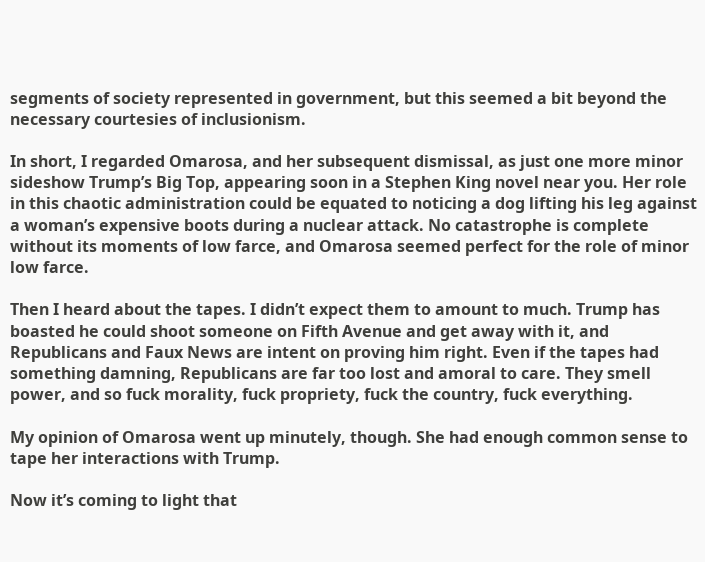segments of society represented in government, but this seemed a bit beyond the necessary courtesies of inclusionism.

In short, I regarded Omarosa, and her subsequent dismissal, as just one more minor sideshow Trump’s Big Top, appearing soon in a Stephen King novel near you. Her role in this chaotic administration could be equated to noticing a dog lifting his leg against a woman’s expensive boots during a nuclear attack. No catastrophe is complete without its moments of low farce, and Omarosa seemed perfect for the role of minor low farce.

Then I heard about the tapes. I didn’t expect them to amount to much. Trump has boasted he could shoot someone on Fifth Avenue and get away with it, and Republicans and Faux News are intent on proving him right. Even if the tapes had something damning, Republicans are far too lost and amoral to care. They smell power, and so fuck morality, fuck propriety, fuck the country, fuck everything.

My opinion of Omarosa went up minutely, though. She had enough common sense to tape her interactions with Trump.

Now it’s coming to light that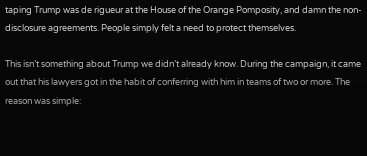taping Trump was de rigueur at the House of the Orange Pomposity, and damn the non-disclosure agreements. People simply felt a need to protect themselves.

This isn’t something about Trump we didn’t already know. During the campaign, it came out that his lawyers got in the habit of conferring with him in teams of two or more. The reason was simple: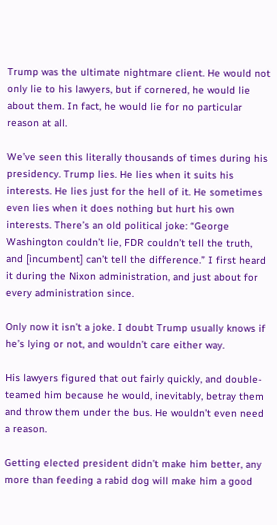Trump was the ultimate nightmare client. He would not only lie to his lawyers, but if cornered, he would lie about them. In fact, he would lie for no particular reason at all.

We’ve seen this literally thousands of times during his presidency. Trump lies. He lies when it suits his interests. He lies just for the hell of it. He sometimes even lies when it does nothing but hurt his own interests. There’s an old political joke: “George Washington couldn’t lie, FDR couldn’t tell the truth, and [incumbent] can’t tell the difference.” I first heard it during the Nixon administration, and just about for every administration since.

Only now it isn’t a joke. I doubt Trump usually knows if he’s lying or not, and wouldn’t care either way.

His lawyers figured that out fairly quickly, and double-teamed him because he would, inevitably, betray them and throw them under the bus. He wouldn’t even need a reason.

Getting elected president didn’t make him better, any more than feeding a rabid dog will make him a good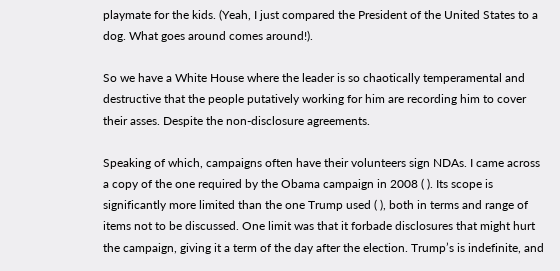playmate for the kids. (Yeah, I just compared the President of the United States to a dog. What goes around comes around!).

So we have a White House where the leader is so chaotically temperamental and destructive that the people putatively working for him are recording him to cover their asses. Despite the non-disclosure agreements.

Speaking of which, campaigns often have their volunteers sign NDAs. I came across a copy of the one required by the Obama campaign in 2008 ( ). Its scope is significantly more limited than the one Trump used ( ), both in terms and range of items not to be discussed. One limit was that it forbade disclosures that might hurt the campaign, giving it a term of the day after the election. Trump’s is indefinite, and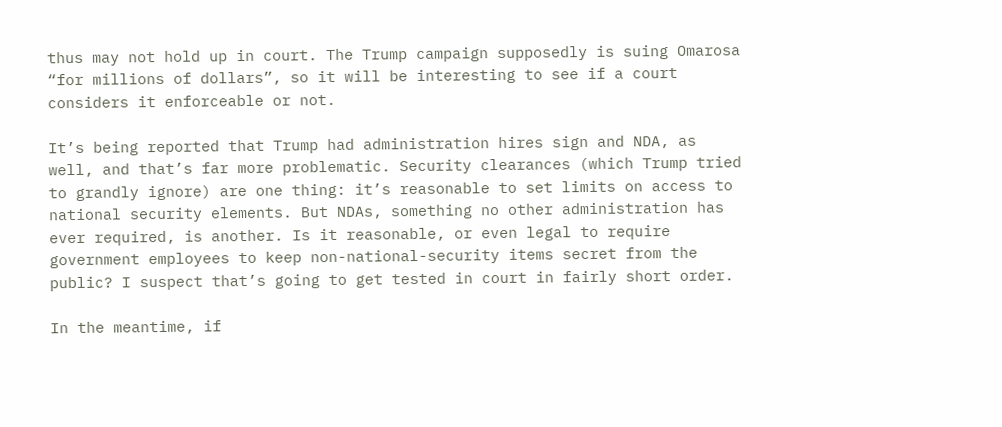thus may not hold up in court. The Trump campaign supposedly is suing Omarosa “for millions of dollars”, so it will be interesting to see if a court considers it enforceable or not.

It’s being reported that Trump had administration hires sign and NDA, as well, and that’s far more problematic. Security clearances (which Trump tried to grandly ignore) are one thing: it’s reasonable to set limits on access to national security elements. But NDAs, something no other administration has ever required, is another. Is it reasonable, or even legal to require government employees to keep non-national-security items secret from the public? I suspect that’s going to get tested in court in fairly short order.

In the meantime, if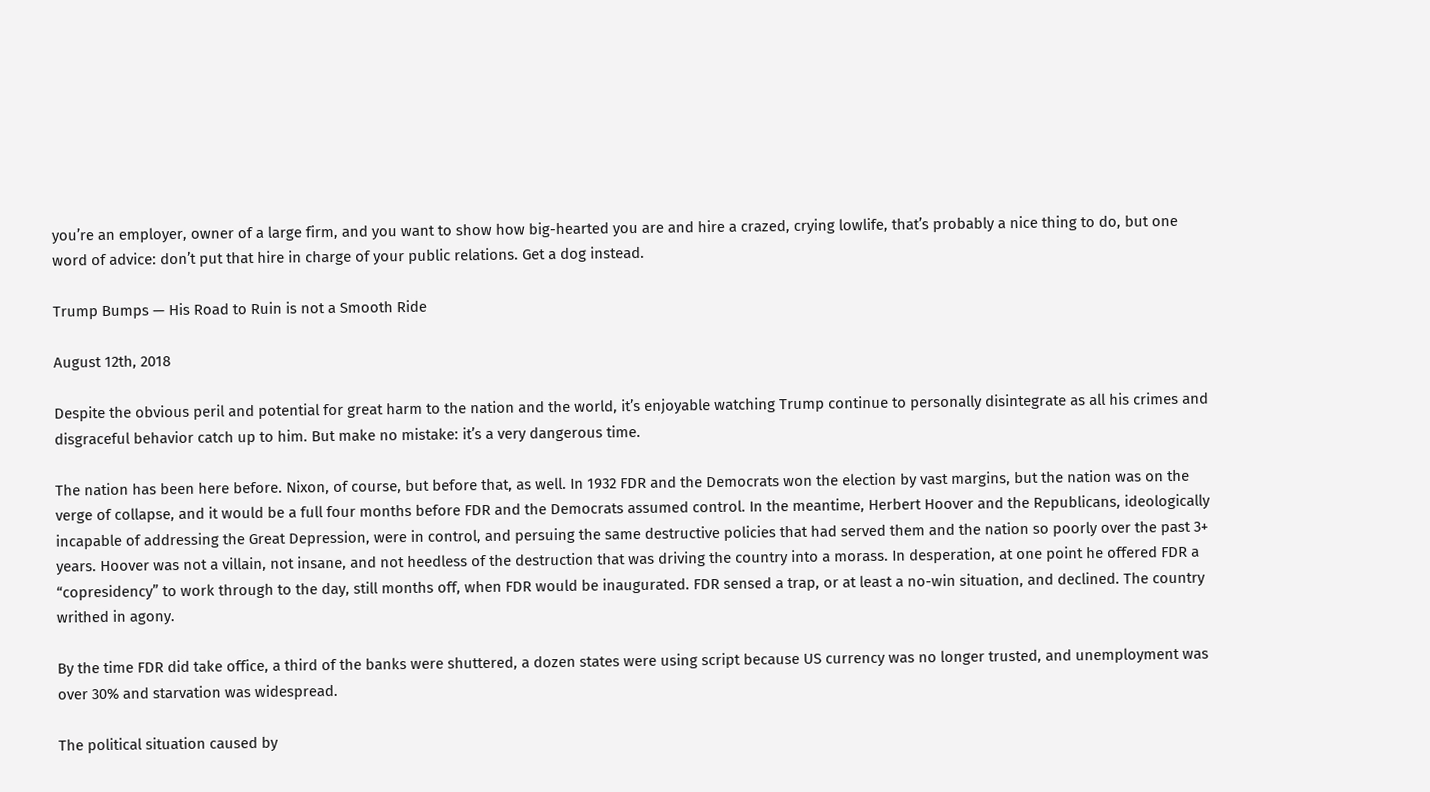you’re an employer, owner of a large firm, and you want to show how big-hearted you are and hire a crazed, crying lowlife, that’s probably a nice thing to do, but one word of advice: don’t put that hire in charge of your public relations. Get a dog instead.

Trump Bumps — His Road to Ruin is not a Smooth Ride

August 12th, 2018

Despite the obvious peril and potential for great harm to the nation and the world, it’s enjoyable watching Trump continue to personally disintegrate as all his crimes and disgraceful behavior catch up to him. But make no mistake: it’s a very dangerous time.

The nation has been here before. Nixon, of course, but before that, as well. In 1932 FDR and the Democrats won the election by vast margins, but the nation was on the verge of collapse, and it would be a full four months before FDR and the Democrats assumed control. In the meantime, Herbert Hoover and the Republicans, ideologically incapable of addressing the Great Depression, were in control, and persuing the same destructive policies that had served them and the nation so poorly over the past 3+ years. Hoover was not a villain, not insane, and not heedless of the destruction that was driving the country into a morass. In desperation, at one point he offered FDR a “copresidency” to work through to the day, still months off, when FDR would be inaugurated. FDR sensed a trap, or at least a no-win situation, and declined. The country writhed in agony.

By the time FDR did take office, a third of the banks were shuttered, a dozen states were using script because US currency was no longer trusted, and unemployment was over 30% and starvation was widespread.

The political situation caused by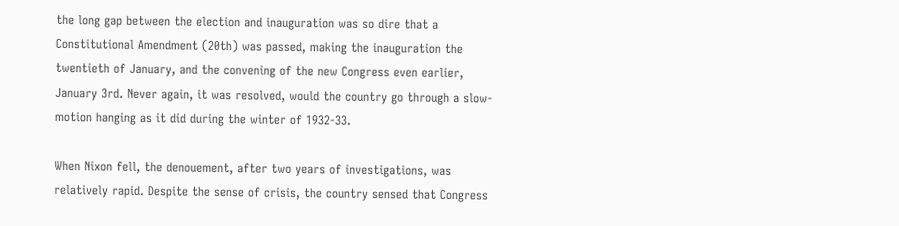the long gap between the election and inauguration was so dire that a Constitutional Amendment (20th) was passed, making the inauguration the twentieth of January, and the convening of the new Congress even earlier, January 3rd. Never again, it was resolved, would the country go through a slow-motion hanging as it did during the winter of 1932-33.

When Nixon fell, the denouement, after two years of investigations, was relatively rapid. Despite the sense of crisis, the country sensed that Congress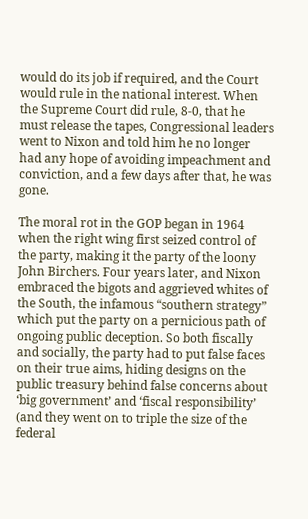would do its job if required, and the Court would rule in the national interest. When the Supreme Court did rule, 8-0, that he must release the tapes, Congressional leaders went to Nixon and told him he no longer had any hope of avoiding impeachment and conviction, and a few days after that, he was gone.

The moral rot in the GOP began in 1964 when the right wing first seized control of the party, making it the party of the loony John Birchers. Four years later, and Nixon embraced the bigots and aggrieved whites of the South, the infamous “southern strategy” which put the party on a pernicious path of ongoing public deception. So both fiscally and socially, the party had to put false faces on their true aims, hiding designs on the public treasury behind false concerns about ‘big government’ and ‘fiscal responsibility’ (and they went on to triple the size of the federal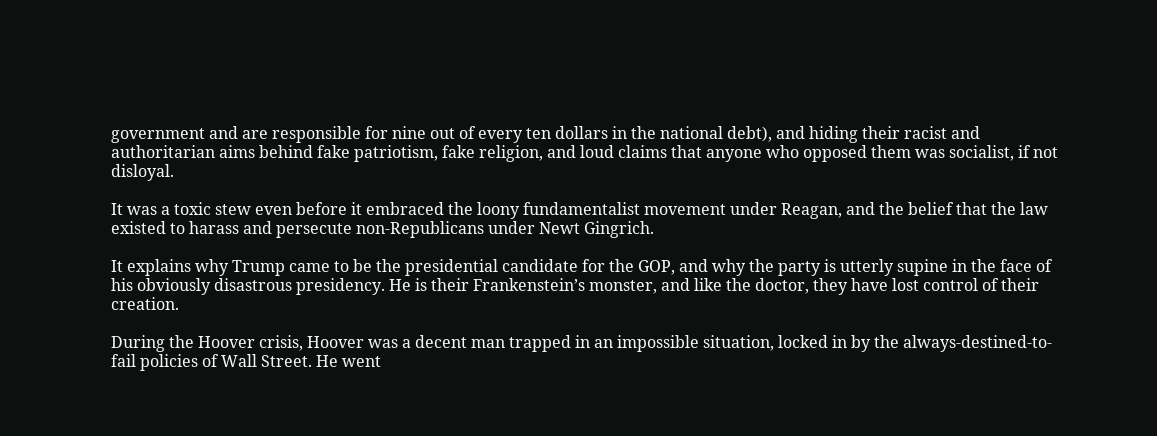government and are responsible for nine out of every ten dollars in the national debt), and hiding their racist and authoritarian aims behind fake patriotism, fake religion, and loud claims that anyone who opposed them was socialist, if not disloyal.

It was a toxic stew even before it embraced the loony fundamentalist movement under Reagan, and the belief that the law existed to harass and persecute non-Republicans under Newt Gingrich.

It explains why Trump came to be the presidential candidate for the GOP, and why the party is utterly supine in the face of his obviously disastrous presidency. He is their Frankenstein’s monster, and like the doctor, they have lost control of their creation.

During the Hoover crisis, Hoover was a decent man trapped in an impossible situation, locked in by the always-destined-to-fail policies of Wall Street. He went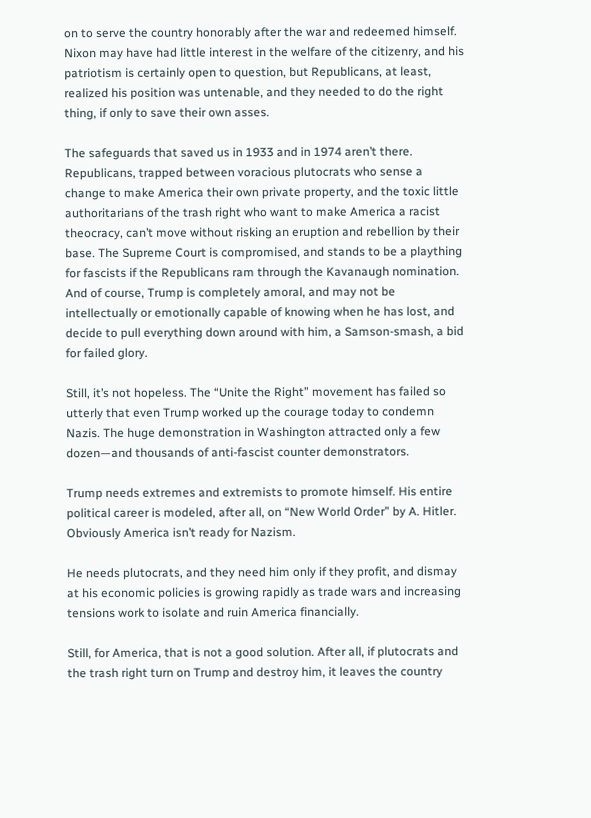on to serve the country honorably after the war and redeemed himself. Nixon may have had little interest in the welfare of the citizenry, and his patriotism is certainly open to question, but Republicans, at least, realized his position was untenable, and they needed to do the right thing, if only to save their own asses.

The safeguards that saved us in 1933 and in 1974 aren’t there. Republicans, trapped between voracious plutocrats who sense a change to make America their own private property, and the toxic little authoritarians of the trash right who want to make America a racist theocracy, can’t move without risking an eruption and rebellion by their base. The Supreme Court is compromised, and stands to be a plaything for fascists if the Republicans ram through the Kavanaugh nomination. And of course, Trump is completely amoral, and may not be intellectually or emotionally capable of knowing when he has lost, and decide to pull everything down around with him, a Samson-smash, a bid for failed glory.

Still, it’s not hopeless. The “Unite the Right” movement has failed so utterly that even Trump worked up the courage today to condemn Nazis. The huge demonstration in Washington attracted only a few dozen—and thousands of anti-fascist counter demonstrators.

Trump needs extremes and extremists to promote himself. His entire political career is modeled, after all, on “New World Order” by A. Hitler. Obviously America isn’t ready for Nazism.

He needs plutocrats, and they need him only if they profit, and dismay at his economic policies is growing rapidly as trade wars and increasing tensions work to isolate and ruin America financially.

Still, for America, that is not a good solution. After all, if plutocrats and the trash right turn on Trump and destroy him, it leaves the country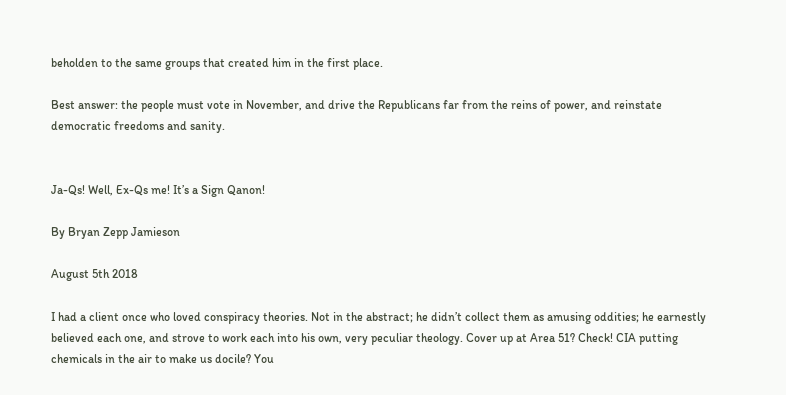beholden to the same groups that created him in the first place.

Best answer: the people must vote in November, and drive the Republicans far from the reins of power, and reinstate democratic freedoms and sanity.


Ja-Qs! Well, Ex-Qs me! It’s a Sign Qanon!

By Bryan Zepp Jamieson

August 5th 2018

I had a client once who loved conspiracy theories. Not in the abstract; he didn’t collect them as amusing oddities; he earnestly believed each one, and strove to work each into his own, very peculiar theology. Cover up at Area 51? Check! CIA putting chemicals in the air to make us docile? You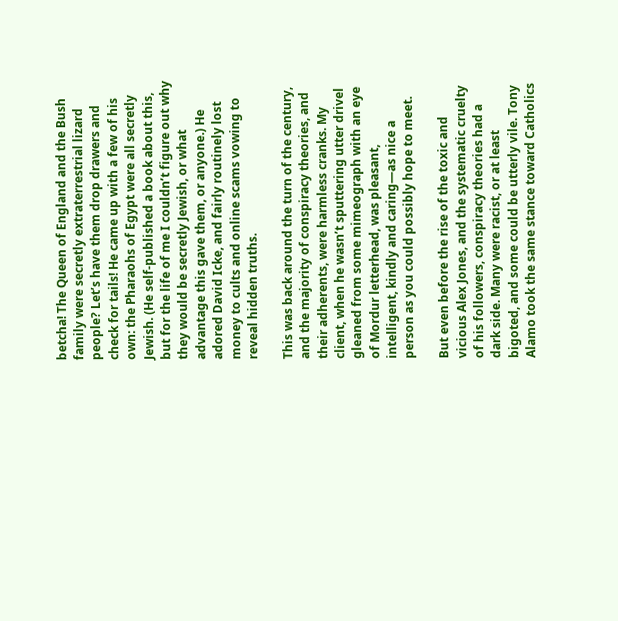betcha! The Queen of England and the Bush family were secretly extraterrestrial lizard people? Let’s have them drop drawers and check for tails! He came up with a few of his own: the Pharaohs of Egypt were all secretly Jewish. (He self-published a book about this, but for the life of me I couldn’t figure out why they would be secretly Jewish, or what advantage this gave them, or anyone.) He adored David Icke, and fairly routinely lost money to cults and online scams vowing to reveal hidden truths.

This was back around the turn of the century, and the majority of conspiracy theories, and their adherents, were harmless cranks. My client, when he wasn’t sputtering utter drivel gleaned from some mimeograph with an eye of Mordur letterhead, was pleasant, intelligent, kindly and caring—as nice a person as you could possibly hope to meet.

But even before the rise of the toxic and vicious Alex Jones, and the systematic cruelty of his followers, conspiracy theories had a dark side. Many were racist, or at least bigoted, and some could be utterly vile. Tony Alamo took the same stance toward Catholics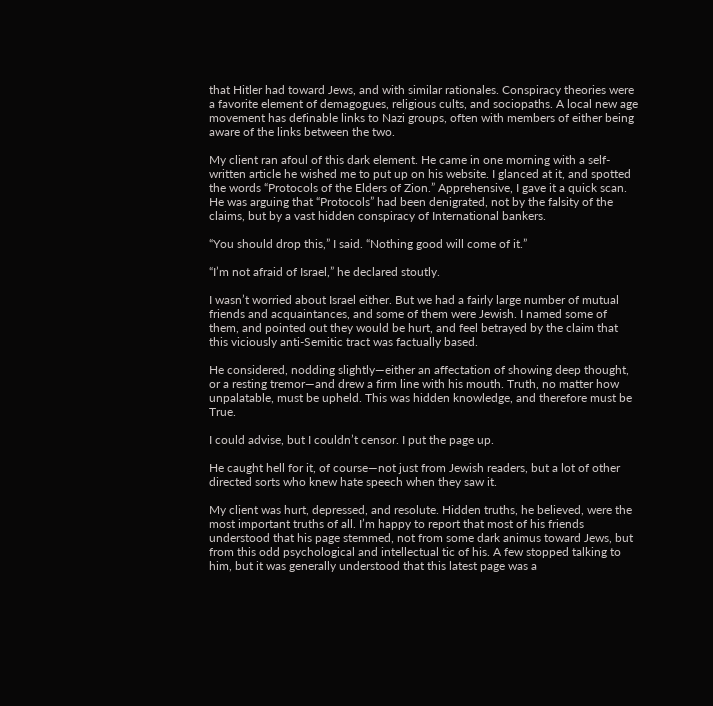that Hitler had toward Jews, and with similar rationales. Conspiracy theories were a favorite element of demagogues, religious cults, and sociopaths. A local new age movement has definable links to Nazi groups, often with members of either being aware of the links between the two.

My client ran afoul of this dark element. He came in one morning with a self-written article he wished me to put up on his website. I glanced at it, and spotted the words “Protocols of the Elders of Zion.” Apprehensive, I gave it a quick scan. He was arguing that “Protocols” had been denigrated, not by the falsity of the claims, but by a vast hidden conspiracy of International bankers.

“You should drop this,” I said. “Nothing good will come of it.”

“I’m not afraid of Israel,” he declared stoutly.

I wasn’t worried about Israel either. But we had a fairly large number of mutual friends and acquaintances, and some of them were Jewish. I named some of them, and pointed out they would be hurt, and feel betrayed by the claim that this viciously anti-Semitic tract was factually based.

He considered, nodding slightly—either an affectation of showing deep thought, or a resting tremor—and drew a firm line with his mouth. Truth, no matter how unpalatable, must be upheld. This was hidden knowledge, and therefore must be True.

I could advise, but I couldn’t censor. I put the page up.

He caught hell for it, of course—not just from Jewish readers, but a lot of other directed sorts who knew hate speech when they saw it.

My client was hurt, depressed, and resolute. Hidden truths, he believed, were the most important truths of all. I’m happy to report that most of his friends understood that his page stemmed, not from some dark animus toward Jews, but from this odd psychological and intellectual tic of his. A few stopped talking to him, but it was generally understood that this latest page was a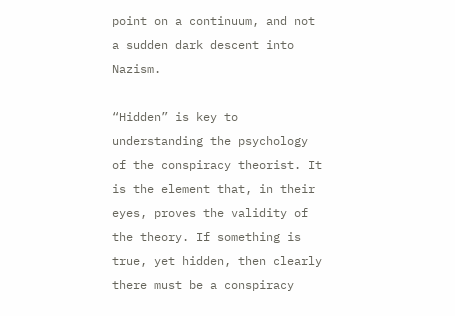point on a continuum, and not a sudden dark descent into Nazism.

“Hidden” is key to understanding the psychology of the conspiracy theorist. It is the element that, in their eyes, proves the validity of the theory. If something is true, yet hidden, then clearly there must be a conspiracy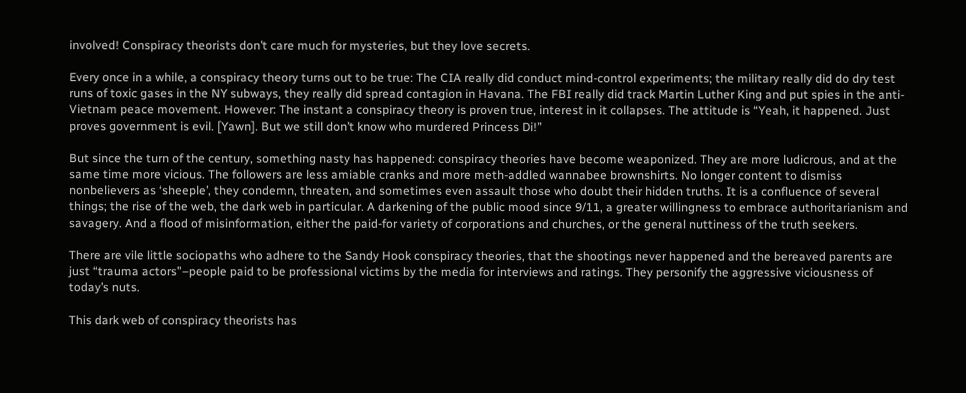involved! Conspiracy theorists don’t care much for mysteries, but they love secrets.

Every once in a while, a conspiracy theory turns out to be true: The CIA really did conduct mind-control experiments; the military really did do dry test runs of toxic gases in the NY subways, they really did spread contagion in Havana. The FBI really did track Martin Luther King and put spies in the anti-Vietnam peace movement. However: The instant a conspiracy theory is proven true, interest in it collapses. The attitude is “Yeah, it happened. Just proves government is evil. [Yawn]. But we still don’t know who murdered Princess Di!”

But since the turn of the century, something nasty has happened: conspiracy theories have become weaponized. They are more ludicrous, and at the same time more vicious. The followers are less amiable cranks and more meth-addled wannabee brownshirts. No longer content to dismiss nonbelievers as ‘sheeple’, they condemn, threaten, and sometimes even assault those who doubt their hidden truths. It is a confluence of several things; the rise of the web, the dark web in particular. A darkening of the public mood since 9/11, a greater willingness to embrace authoritarianism and savagery. And a flood of misinformation, either the paid-for variety of corporations and churches, or the general nuttiness of the truth seekers.

There are vile little sociopaths who adhere to the Sandy Hook conspiracy theories, that the shootings never happened and the bereaved parents are just “trauma actors”–people paid to be professional victims by the media for interviews and ratings. They personify the aggressive viciousness of today’s nuts.

This dark web of conspiracy theorists has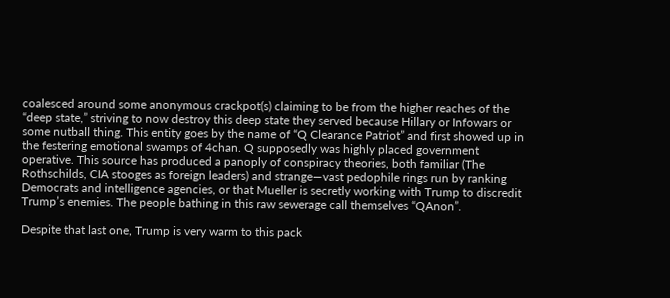coalesced around some anonymous crackpot(s) claiming to be from the higher reaches of the “deep state,” striving to now destroy this deep state they served because Hillary or Infowars or some nutball thing. This entity goes by the name of “Q Clearance Patriot” and first showed up in the festering emotional swamps of 4chan. Q supposedly was highly placed government operative. This source has produced a panoply of conspiracy theories, both familiar (The Rothschilds, CIA stooges as foreign leaders) and strange—vast pedophile rings run by ranking Democrats and intelligence agencies, or that Mueller is secretly working with Trump to discredit Trump’s enemies. The people bathing in this raw sewerage call themselves “QAnon”.

Despite that last one, Trump is very warm to this pack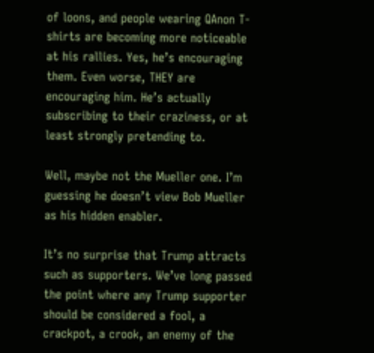of loons, and people wearing QAnon T-shirts are becoming more noticeable at his rallies. Yes, he’s encouraging them. Even worse, THEY are encouraging him. He’s actually subscribing to their craziness, or at least strongly pretending to.

Well, maybe not the Mueller one. I’m guessing he doesn’t view Bob Mueller as his hidden enabler.

It’s no surprise that Trump attracts such as supporters. We’ve long passed the point where any Trump supporter should be considered a fool, a crackpot, a crook, an enemy of the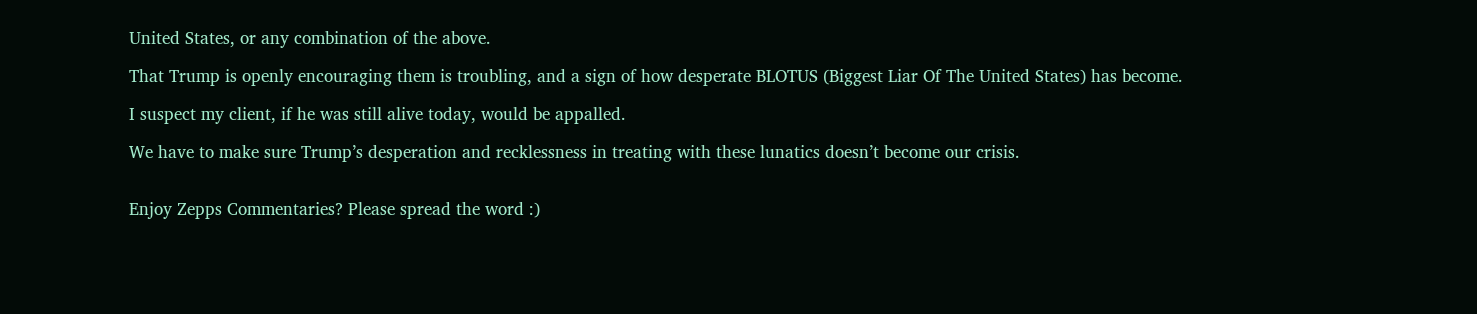United States, or any combination of the above.

That Trump is openly encouraging them is troubling, and a sign of how desperate BLOTUS (Biggest Liar Of The United States) has become.

I suspect my client, if he was still alive today, would be appalled.

We have to make sure Trump’s desperation and recklessness in treating with these lunatics doesn’t become our crisis.


Enjoy Zepps Commentaries? Please spread the word :)